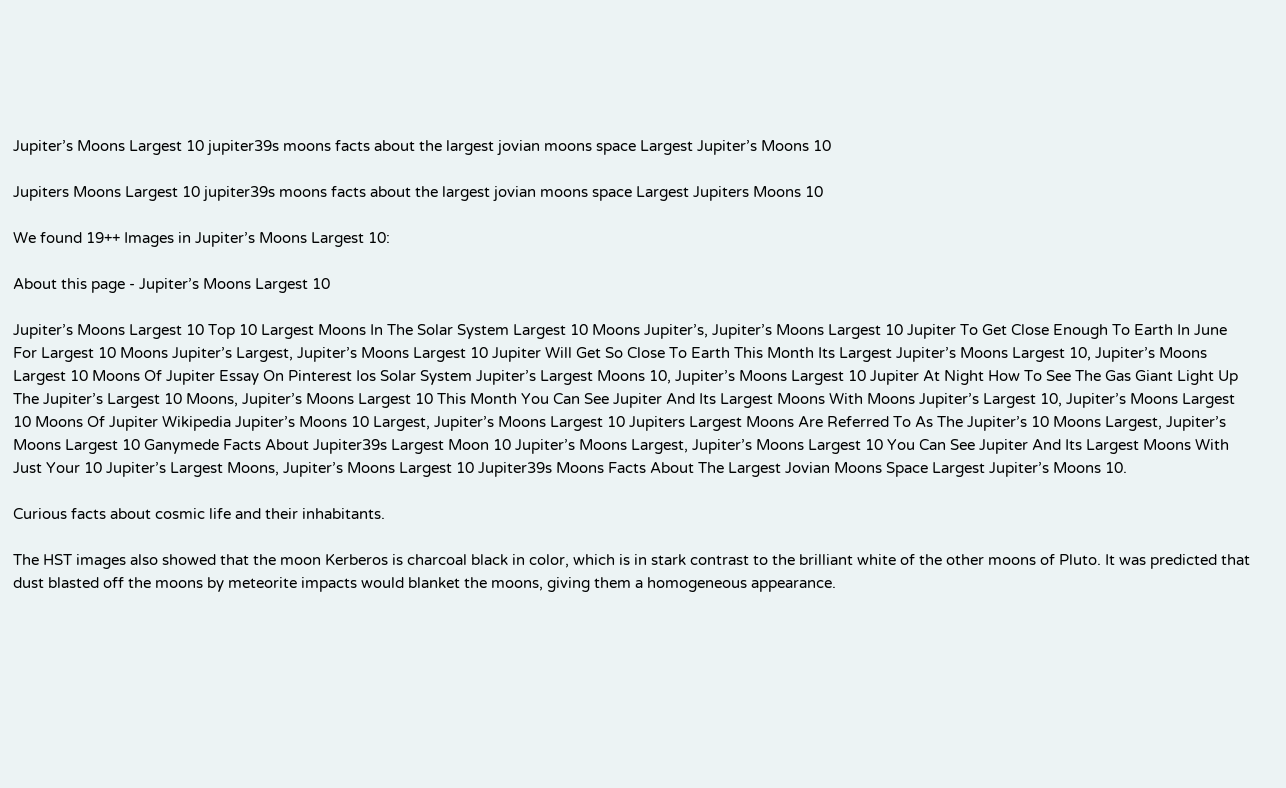Jupiter’s Moons Largest 10 jupiter39s moons facts about the largest jovian moons space Largest Jupiter’s Moons 10

Jupiters Moons Largest 10 jupiter39s moons facts about the largest jovian moons space Largest Jupiters Moons 10

We found 19++ Images in Jupiter’s Moons Largest 10:

About this page - Jupiter’s Moons Largest 10

Jupiter’s Moons Largest 10 Top 10 Largest Moons In The Solar System Largest 10 Moons Jupiter’s, Jupiter’s Moons Largest 10 Jupiter To Get Close Enough To Earth In June For Largest 10 Moons Jupiter’s Largest, Jupiter’s Moons Largest 10 Jupiter Will Get So Close To Earth This Month Its Largest Jupiter’s Moons Largest 10, Jupiter’s Moons Largest 10 Moons Of Jupiter Essay On Pinterest Ios Solar System Jupiter’s Largest Moons 10, Jupiter’s Moons Largest 10 Jupiter At Night How To See The Gas Giant Light Up The Jupiter’s Largest 10 Moons, Jupiter’s Moons Largest 10 This Month You Can See Jupiter And Its Largest Moons With Moons Jupiter’s Largest 10, Jupiter’s Moons Largest 10 Moons Of Jupiter Wikipedia Jupiter’s Moons 10 Largest, Jupiter’s Moons Largest 10 Jupiters Largest Moons Are Referred To As The Jupiter’s 10 Moons Largest, Jupiter’s Moons Largest 10 Ganymede Facts About Jupiter39s Largest Moon 10 Jupiter’s Moons Largest, Jupiter’s Moons Largest 10 You Can See Jupiter And Its Largest Moons With Just Your 10 Jupiter’s Largest Moons, Jupiter’s Moons Largest 10 Jupiter39s Moons Facts About The Largest Jovian Moons Space Largest Jupiter’s Moons 10.

Curious facts about cosmic life and their inhabitants.

The HST images also showed that the moon Kerberos is charcoal black in color, which is in stark contrast to the brilliant white of the other moons of Pluto. It was predicted that dust blasted off the moons by meteorite impacts would blanket the moons, giving them a homogeneous appearance.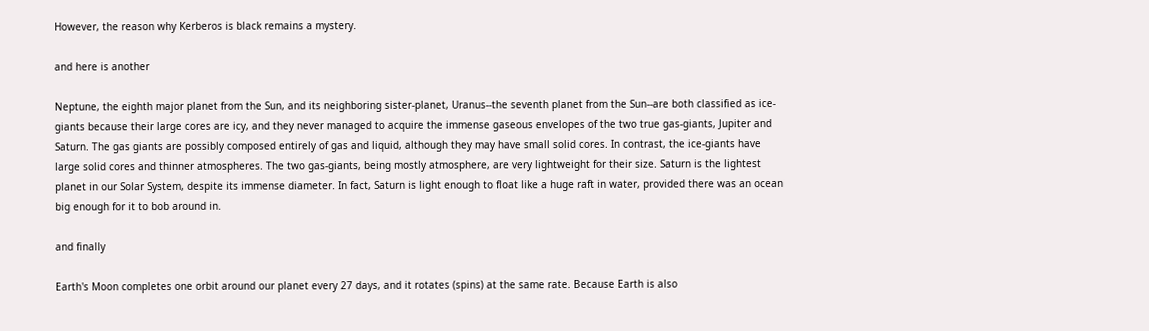However, the reason why Kerberos is black remains a mystery.

and here is another

Neptune, the eighth major planet from the Sun, and its neighboring sister-planet, Uranus--the seventh planet from the Sun--are both classified as ice-giants because their large cores are icy, and they never managed to acquire the immense gaseous envelopes of the two true gas-giants, Jupiter and Saturn. The gas giants are possibly composed entirely of gas and liquid, although they may have small solid cores. In contrast, the ice-giants have large solid cores and thinner atmospheres. The two gas-giants, being mostly atmosphere, are very lightweight for their size. Saturn is the lightest planet in our Solar System, despite its immense diameter. In fact, Saturn is light enough to float like a huge raft in water, provided there was an ocean big enough for it to bob around in.

and finally

Earth's Moon completes one orbit around our planet every 27 days, and it rotates (spins) at the same rate. Because Earth is also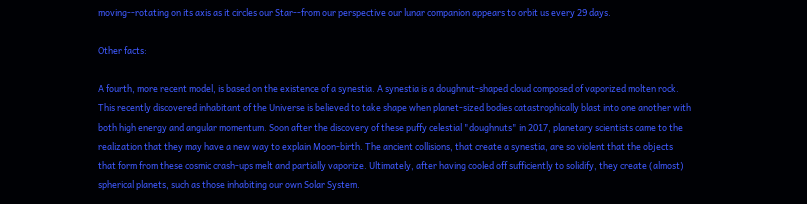moving--rotating on its axis as it circles our Star--from our perspective our lunar companion appears to orbit us every 29 days.

Other facts:

A fourth, more recent model, is based on the existence of a synestia. A synestia is a doughnut-shaped cloud composed of vaporized molten rock. This recently discovered inhabitant of the Universe is believed to take shape when planet-sized bodies catastrophically blast into one another with both high energy and angular momentum. Soon after the discovery of these puffy celestial "doughnuts" in 2017, planetary scientists came to the realization that they may have a new way to explain Moon-birth. The ancient collisions, that create a synestia, are so violent that the objects that form from these cosmic crash-ups melt and partially vaporize. Ultimately, after having cooled off sufficiently to solidify, they create (almost) spherical planets, such as those inhabiting our own Solar System.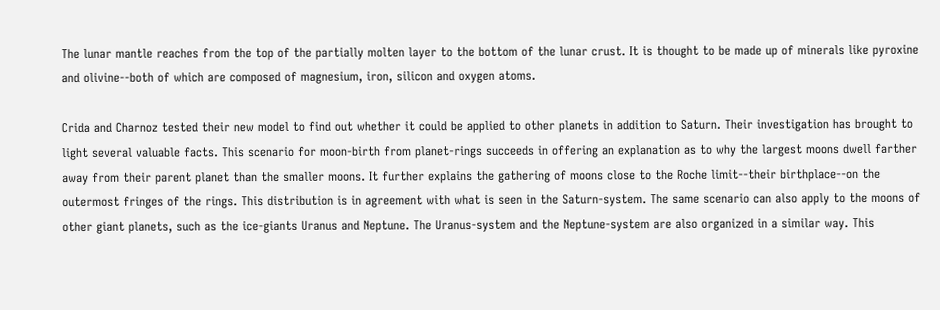The lunar mantle reaches from the top of the partially molten layer to the bottom of the lunar crust. It is thought to be made up of minerals like pyroxine and olivine--both of which are composed of magnesium, iron, silicon and oxygen atoms.

Crida and Charnoz tested their new model to find out whether it could be applied to other planets in addition to Saturn. Their investigation has brought to light several valuable facts. This scenario for moon-birth from planet-rings succeeds in offering an explanation as to why the largest moons dwell farther away from their parent planet than the smaller moons. It further explains the gathering of moons close to the Roche limit--their birthplace--on the outermost fringes of the rings. This distribution is in agreement with what is seen in the Saturn-system. The same scenario can also apply to the moons of other giant planets, such as the ice-giants Uranus and Neptune. The Uranus-system and the Neptune-system are also organized in a similar way. This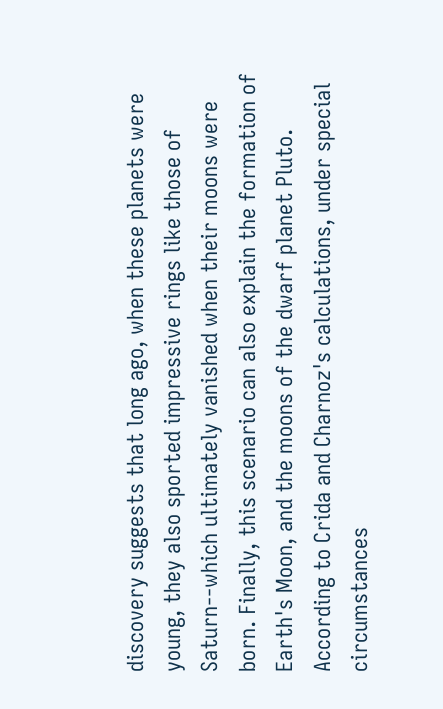discovery suggests that long ago, when these planets were young, they also sported impressive rings like those of Saturn--which ultimately vanished when their moons were born. Finally, this scenario can also explain the formation of Earth's Moon, and the moons of the dwarf planet Pluto. According to Crida and Charnoz's calculations, under special circumstances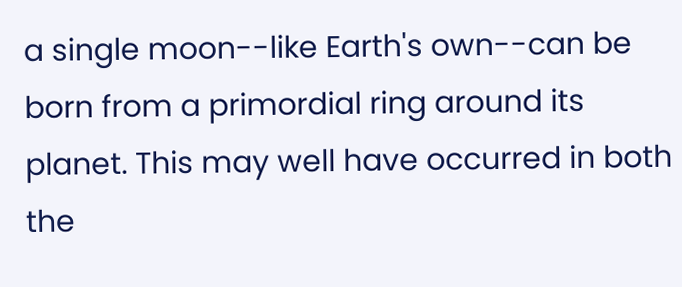a single moon--like Earth's own--can be born from a primordial ring around its planet. This may well have occurred in both the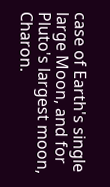case of Earth's single large Moon, and for Pluto's largest moon, Charon.